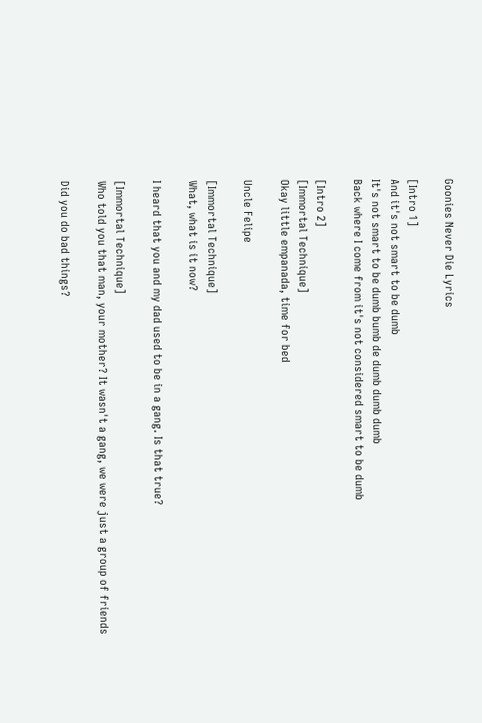Goonies Never Die Lyrics

[Intro 1]
And it's not smart to be dumb
It's not smart to be dumb bumb de dumb dumb dumb
Back where I come from it's not considered smart to be dumb

[Intro 2]
[Immortal Technique]
Okay little empanada, time for bed

Uncle Felipe

[Immortal Technique]
What, what is it now?

I heard that you and my dad used to be in a gang. Is that true?

[Immortal Technique]
Who told you that man, your mother? It wasn't a gang, we were just a group of friends

Did you do bad things?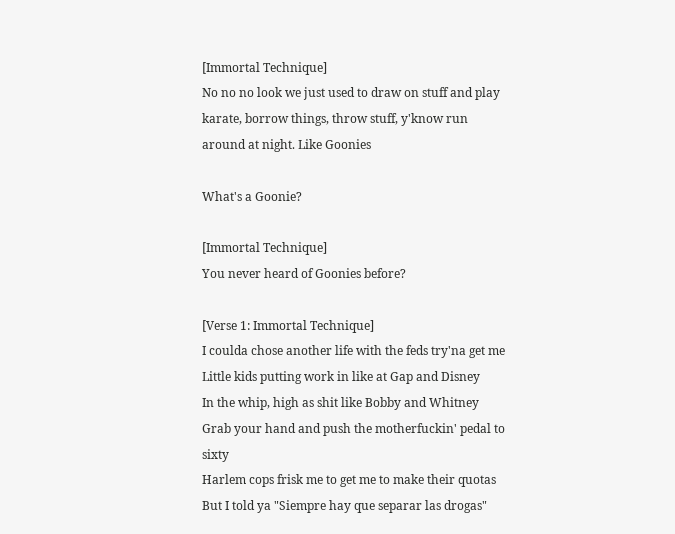[Immortal Technique]
No no no look we just used to draw on stuff and play karate, borrow things, throw stuff, y'know run around at night. Like Goonies

What's a Goonie?

[Immortal Technique]
You never heard of Goonies before?

[Verse 1: Immortal Technique]
I coulda chose another life with the feds try'na get me
Little kids putting work in like at Gap and Disney
In the whip, high as shit like Bobby and Whitney
Grab your hand and push the motherfuckin' pedal to sixty
Harlem cops frisk me to get me to make their quotas
But I told ya "Siempre hay que separar las drogas"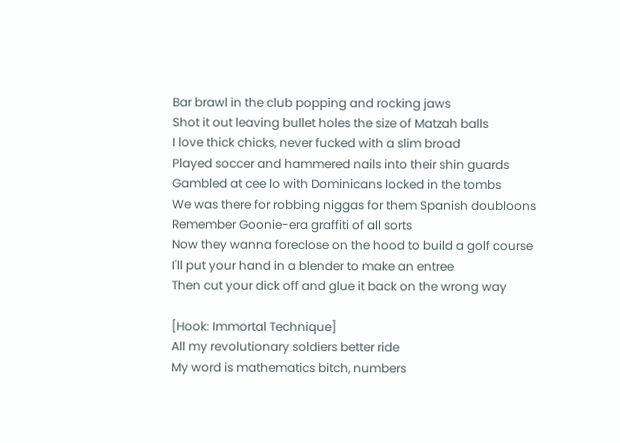Bar brawl in the club popping and rocking jaws
Shot it out leaving bullet holes the size of Matzah balls
I love thick chicks, never fucked with a slim broad
Played soccer and hammered nails into their shin guards
Gambled at cee lo with Dominicans locked in the tombs
We was there for robbing niggas for them Spanish doubloons
Remember Goonie-era graffiti of all sorts
Now they wanna foreclose on the hood to build a golf course
I'll put your hand in a blender to make an entree
Then cut your dick off and glue it back on the wrong way

[Hook: Immortal Technique]
All my revolutionary soldiers better ride
My word is mathematics bitch, numbers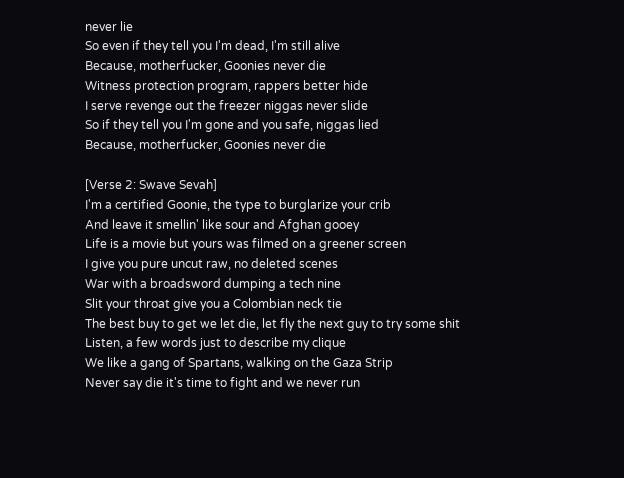never lie
So even if they tell you I'm dead, I'm still alive
Because, motherfucker, Goonies never die
Witness protection program, rappers better hide
I serve revenge out the freezer niggas never slide
So if they tell you I'm gone and you safe, niggas lied
Because, motherfucker, Goonies never die

[Verse 2: Swave Sevah]
I'm a certified Goonie, the type to burglarize your crib
And leave it smellin' like sour and Afghan gooey
Life is a movie but yours was filmed on a greener screen
I give you pure uncut raw, no deleted scenes
War with a broadsword dumping a tech nine
Slit your throat give you a Colombian neck tie
The best buy to get we let die, let fly the next guy to try some shit
Listen, a few words just to describe my clique
We like a gang of Spartans, walking on the Gaza Strip
Never say die it's time to fight and we never run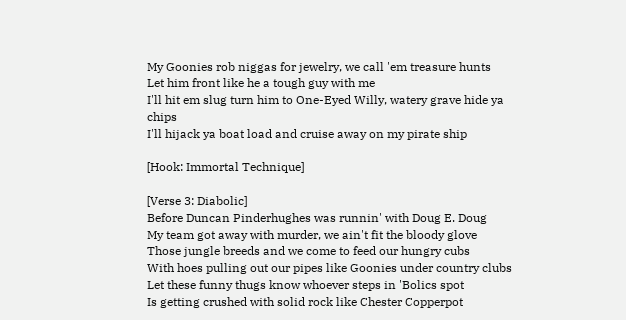My Goonies rob niggas for jewelry, we call 'em treasure hunts
Let him front like he a tough guy with me
I'll hit em slug turn him to One-Eyed Willy, watery grave hide ya chips
I'll hijack ya boat load and cruise away on my pirate ship

[Hook: Immortal Technique]

[Verse 3: Diabolic]
Before Duncan Pinderhughes was runnin' with Doug E. Doug
My team got away with murder, we ain't fit the bloody glove
Those jungle breeds and we come to feed our hungry cubs
With hoes pulling out our pipes like Goonies under country clubs
Let these funny thugs know whoever steps in 'Bolics spot
Is getting crushed with solid rock like Chester Copperpot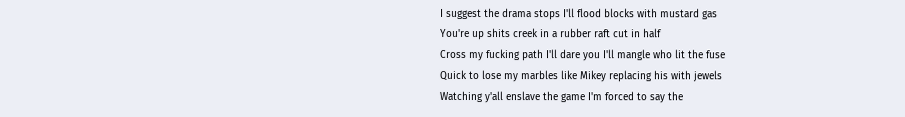I suggest the drama stops I'll flood blocks with mustard gas
You're up shits creek in a rubber raft cut in half
Cross my fucking path I'll dare you I'll mangle who lit the fuse
Quick to lose my marbles like Mikey replacing his with jewels
Watching y'all enslave the game I'm forced to say the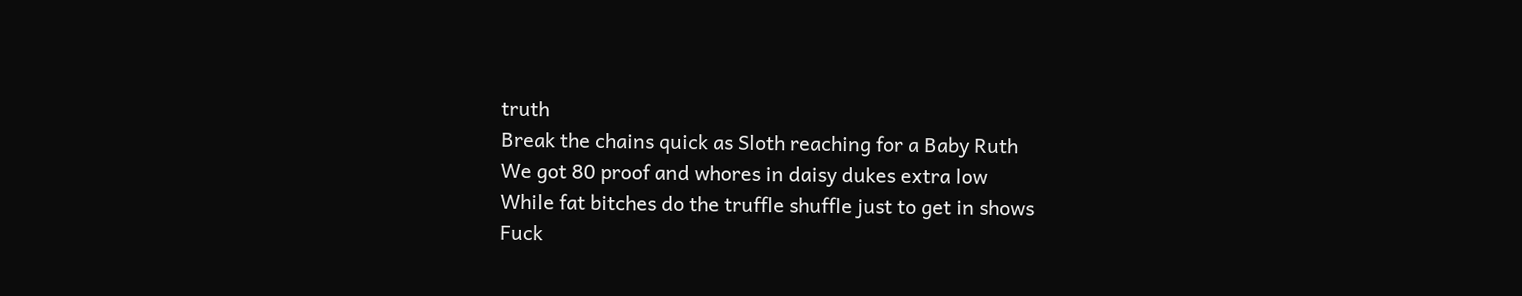truth
Break the chains quick as Sloth reaching for a Baby Ruth
We got 80 proof and whores in daisy dukes extra low
While fat bitches do the truffle shuffle just to get in shows
Fuck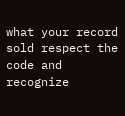what your record sold respect the code and recognize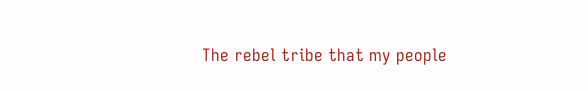The rebel tribe that my people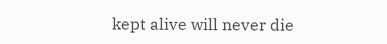kept alive will never die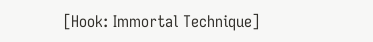[Hook: Immortal Technique]